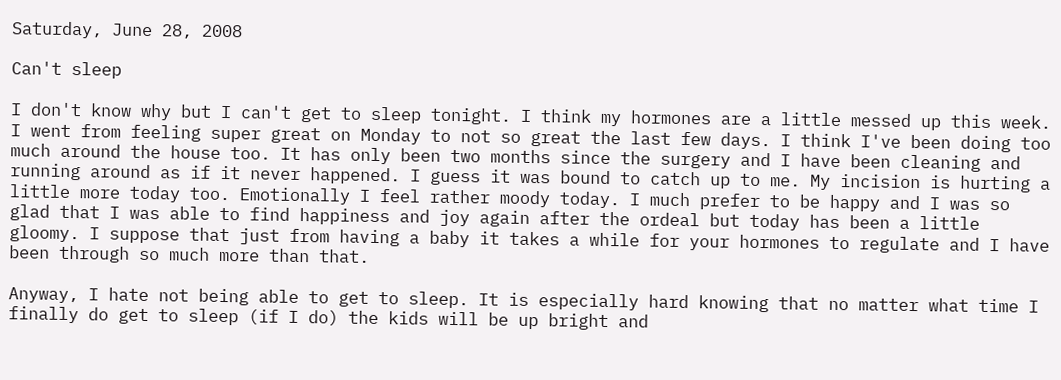Saturday, June 28, 2008

Can't sleep

I don't know why but I can't get to sleep tonight. I think my hormones are a little messed up this week. I went from feeling super great on Monday to not so great the last few days. I think I've been doing too much around the house too. It has only been two months since the surgery and I have been cleaning and running around as if it never happened. I guess it was bound to catch up to me. My incision is hurting a little more today too. Emotionally I feel rather moody today. I much prefer to be happy and I was so glad that I was able to find happiness and joy again after the ordeal but today has been a little gloomy. I suppose that just from having a baby it takes a while for your hormones to regulate and I have been through so much more than that.

Anyway, I hate not being able to get to sleep. It is especially hard knowing that no matter what time I finally do get to sleep (if I do) the kids will be up bright and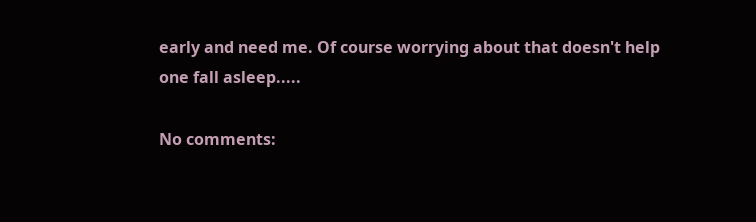early and need me. Of course worrying about that doesn't help one fall asleep.....

No comments: